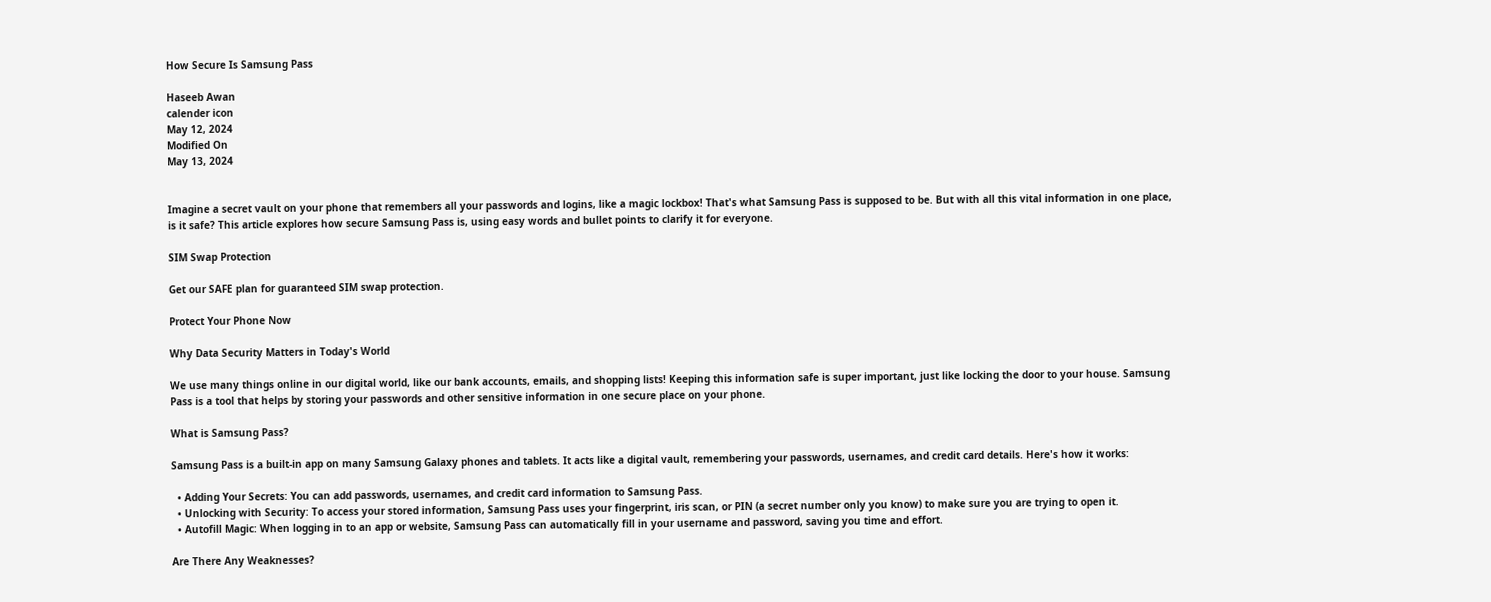How Secure Is Samsung Pass

Haseeb Awan
calender icon
May 12, 2024
Modified On
May 13, 2024


Imagine a secret vault on your phone that remembers all your passwords and logins, like a magic lockbox! That's what Samsung Pass is supposed to be. But with all this vital information in one place, is it safe? This article explores how secure Samsung Pass is, using easy words and bullet points to clarify it for everyone.

SIM Swap Protection

Get our SAFE plan for guaranteed SIM swap protection.

Protect Your Phone Now

Why Data Security Matters in Today's World

We use many things online in our digital world, like our bank accounts, emails, and shopping lists! Keeping this information safe is super important, just like locking the door to your house. Samsung Pass is a tool that helps by storing your passwords and other sensitive information in one secure place on your phone.

What is Samsung Pass?

Samsung Pass is a built-in app on many Samsung Galaxy phones and tablets. It acts like a digital vault, remembering your passwords, usernames, and credit card details. Here's how it works:

  • Adding Your Secrets: You can add passwords, usernames, and credit card information to Samsung Pass.
  • Unlocking with Security: To access your stored information, Samsung Pass uses your fingerprint, iris scan, or PIN (a secret number only you know) to make sure you are trying to open it.
  • Autofill Magic: When logging in to an app or website, Samsung Pass can automatically fill in your username and password, saving you time and effort.

Are There Any Weaknesses?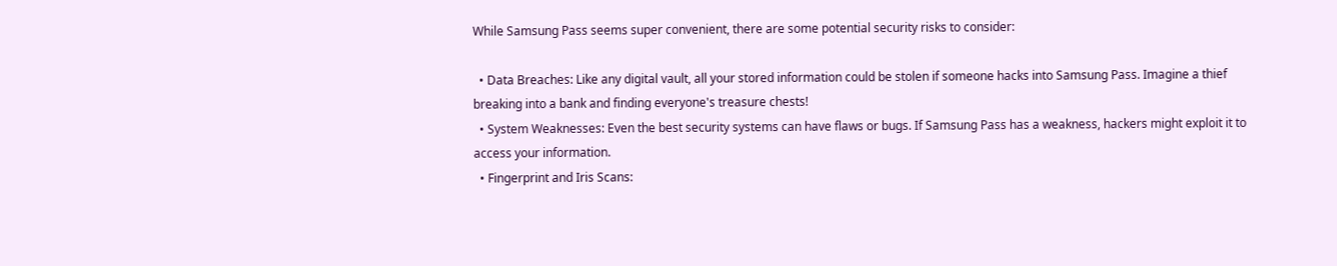While Samsung Pass seems super convenient, there are some potential security risks to consider:

  • Data Breaches: Like any digital vault, all your stored information could be stolen if someone hacks into Samsung Pass. Imagine a thief breaking into a bank and finding everyone's treasure chests!
  • System Weaknesses: Even the best security systems can have flaws or bugs. If Samsung Pass has a weakness, hackers might exploit it to access your information.
  • Fingerprint and Iris Scans: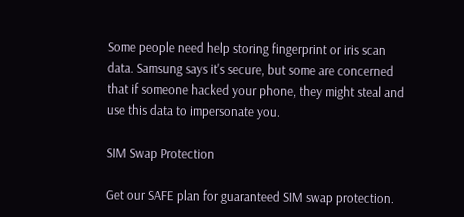Some people need help storing fingerprint or iris scan data. Samsung says it's secure, but some are concerned that if someone hacked your phone, they might steal and use this data to impersonate you.

SIM Swap Protection

Get our SAFE plan for guaranteed SIM swap protection.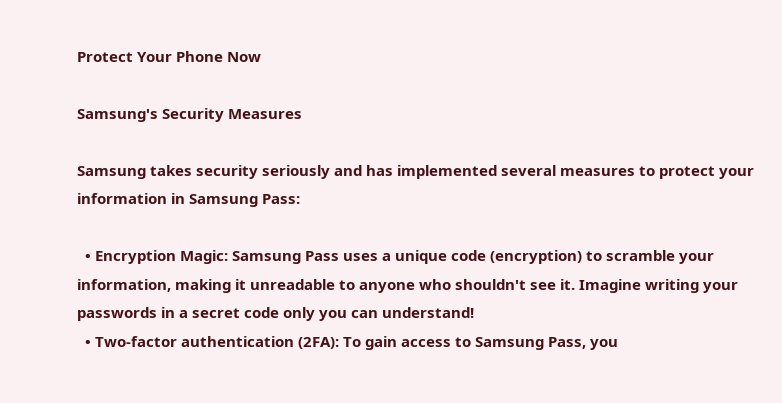Protect Your Phone Now

Samsung's Security Measures

Samsung takes security seriously and has implemented several measures to protect your information in Samsung Pass:

  • Encryption Magic: Samsung Pass uses a unique code (encryption) to scramble your information, making it unreadable to anyone who shouldn't see it. Imagine writing your passwords in a secret code only you can understand!
  • Two-factor authentication (2FA): To gain access to Samsung Pass, you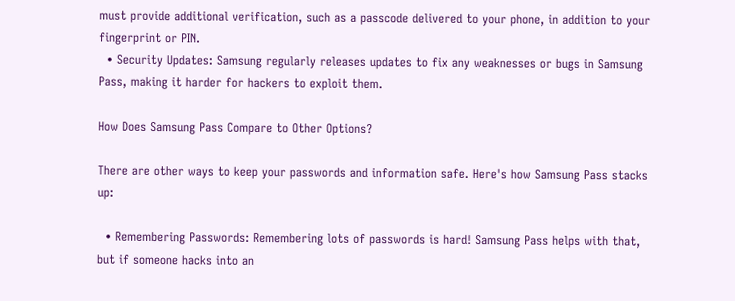must provide additional verification, such as a passcode delivered to your phone, in addition to your fingerprint or PIN.
  • Security Updates: Samsung regularly releases updates to fix any weaknesses or bugs in Samsung Pass, making it harder for hackers to exploit them.

How Does Samsung Pass Compare to Other Options?

There are other ways to keep your passwords and information safe. Here's how Samsung Pass stacks up:

  • Remembering Passwords: Remembering lots of passwords is hard! Samsung Pass helps with that, but if someone hacks into an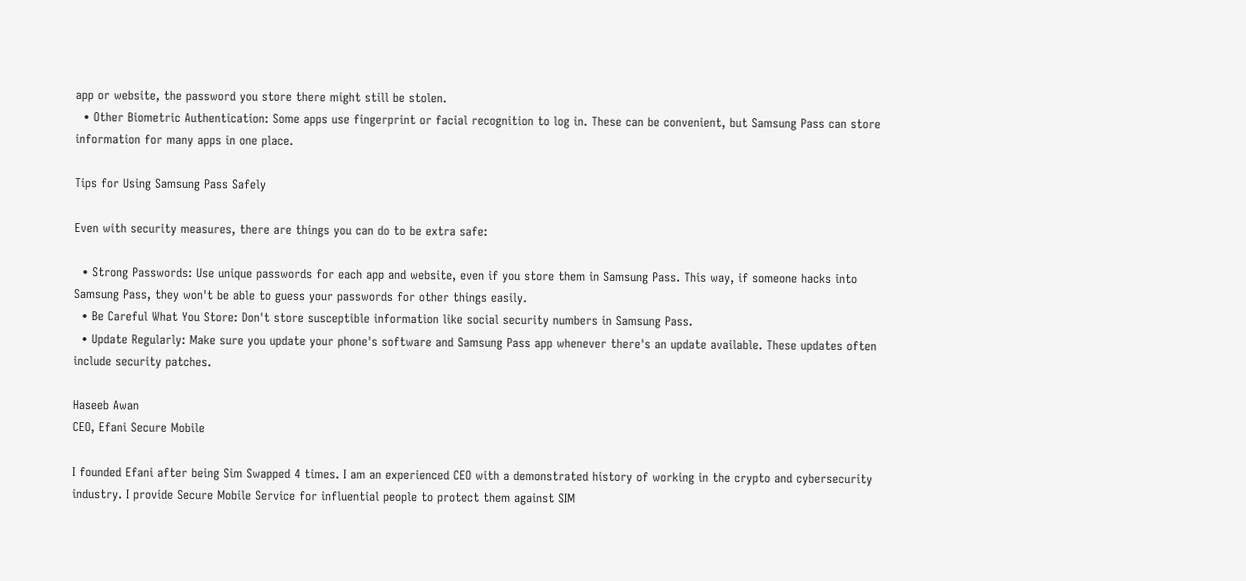app or website, the password you store there might still be stolen.
  • Other Biometric Authentication: Some apps use fingerprint or facial recognition to log in. These can be convenient, but Samsung Pass can store information for many apps in one place.

Tips for Using Samsung Pass Safely

Even with security measures, there are things you can do to be extra safe:

  • Strong Passwords: Use unique passwords for each app and website, even if you store them in Samsung Pass. This way, if someone hacks into Samsung Pass, they won't be able to guess your passwords for other things easily.
  • Be Careful What You Store: Don't store susceptible information like social security numbers in Samsung Pass.
  • Update Regularly: Make sure you update your phone's software and Samsung Pass app whenever there's an update available. These updates often include security patches.

Haseeb Awan
CEO, Efani Secure Mobile

I founded Efani after being Sim Swapped 4 times. I am an experienced CEO with a demonstrated history of working in the crypto and cybersecurity industry. I provide Secure Mobile Service for influential people to protect them against SIM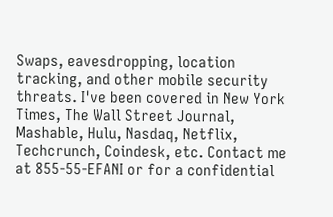Swaps, eavesdropping, location tracking, and other mobile security threats. I've been covered in New York Times, The Wall Street Journal, Mashable, Hulu, Nasdaq, Netflix, Techcrunch, Coindesk, etc. Contact me at 855-55-EFANI or for a confidential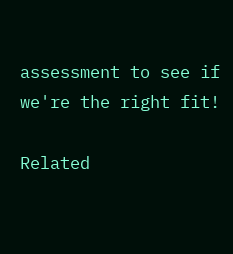assessment to see if we're the right fit!

Related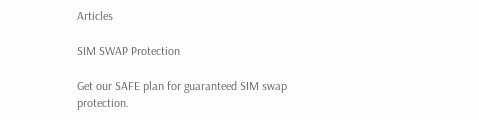Articles

SIM SWAP Protection

Get our SAFE plan for guaranteed SIM swap protection.